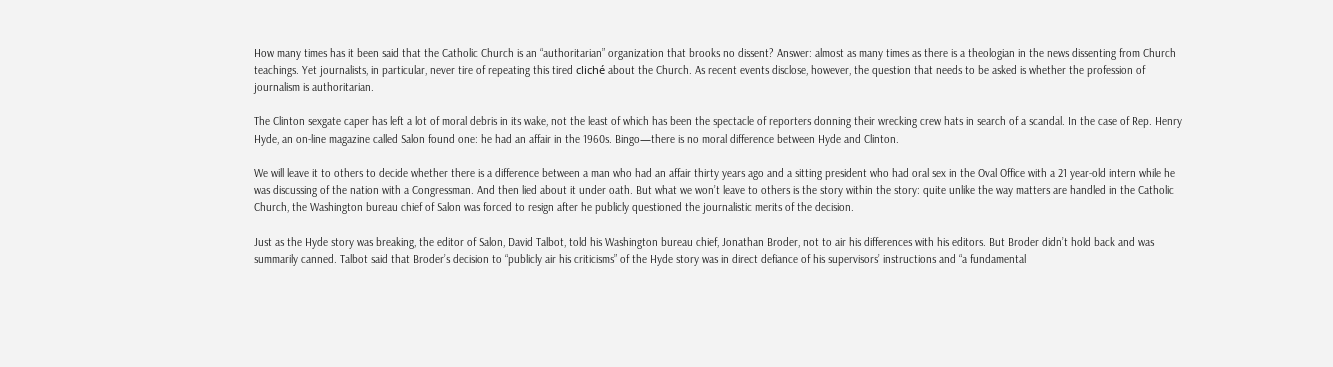How many times has it been said that the Catholic Church is an “authoritarian” organization that brooks no dissent? Answer: almost as many times as there is a theologian in the news dissenting from Church teachings. Yet journalists, in particular, never tire of repeating this tired cliché about the Church. As recent events disclose, however, the question that needs to be asked is whether the profession of journalism is authoritarian.

The Clinton sexgate caper has left a lot of moral debris in its wake, not the least of which has been the spectacle of reporters donning their wrecking crew hats in search of a scandal. In the case of Rep. Henry Hyde, an on-line magazine called Salon found one: he had an affair in the 1960s. Bingo—there is no moral difference between Hyde and Clinton.

We will leave it to others to decide whether there is a difference between a man who had an affair thirty years ago and a sitting president who had oral sex in the Oval Office with a 21 year-old intern while he was discussing of the nation with a Congressman. And then lied about it under oath. But what we won’t leave to others is the story within the story: quite unlike the way matters are handled in the Catholic Church, the Washington bureau chief of Salon was forced to resign after he publicly questioned the journalistic merits of the decision.

Just as the Hyde story was breaking, the editor of Salon, David Talbot, told his Washington bureau chief, Jonathan Broder, not to air his differences with his editors. But Broder didn’t hold back and was summarily canned. Talbot said that Broder’s decision to “publicly air his criticisms” of the Hyde story was in direct defiance of his supervisors’ instructions and “a fundamental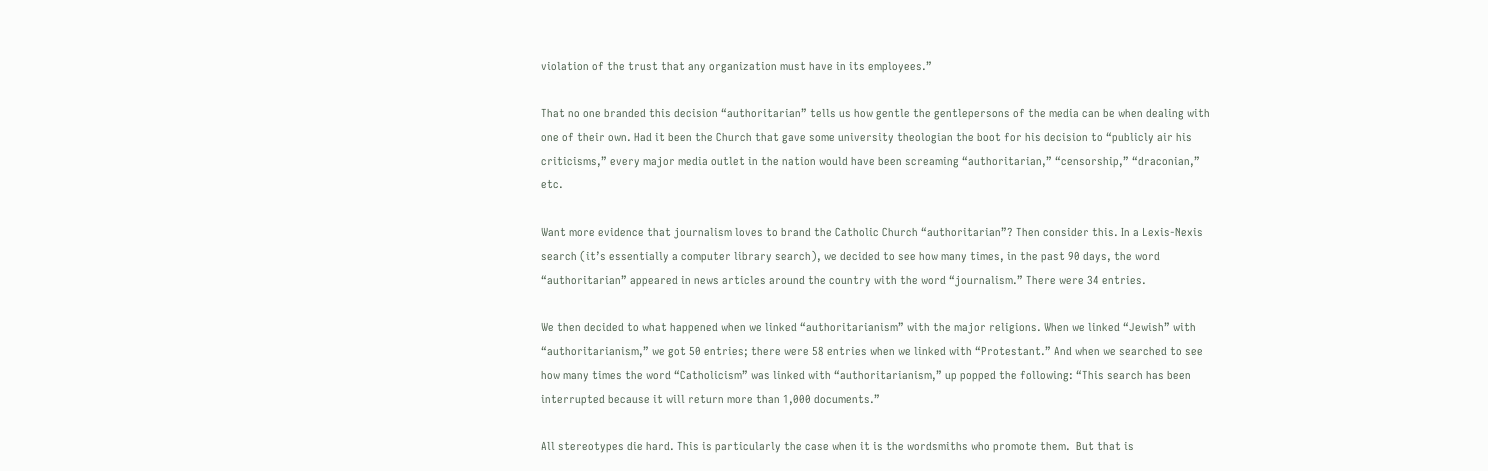violation of the trust that any organization must have in its employees.”

That no one branded this decision “authoritarian” tells us how gentle the gentlepersons of the media can be when dealing with one of their own. Had it been the Church that gave some university theologian the boot for his decision to “publicly air his criticisms,” every major media outlet in the nation would have been screaming “authoritarian,” “censorship,” “draconian,” etc.

Want more evidence that journalism loves to brand the Catholic Church “authoritarian”? Then consider this. In a Lexis-Nexis search (it’s essentially a computer library search), we decided to see how many times, in the past 90 days, the word “authoritarian” appeared in news articles around the country with the word “journalism.” There were 34 entries.

We then decided to what happened when we linked “authoritarianism” with the major religions. When we linked “Jewish” with “authoritarianism,” we got 50 entries; there were 58 entries when we linked with “Protestant.” And when we searched to see how many times the word “Catholicism” was linked with “authoritarianism,” up popped the following: “This search has been interrupted because it will return more than 1,000 documents.”

All stereotypes die hard. This is particularly the case when it is the wordsmiths who promote them.  But that is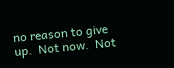no reason to give up.  Not now.  Not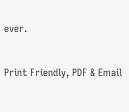ever.

Print Friendly, PDF & Email